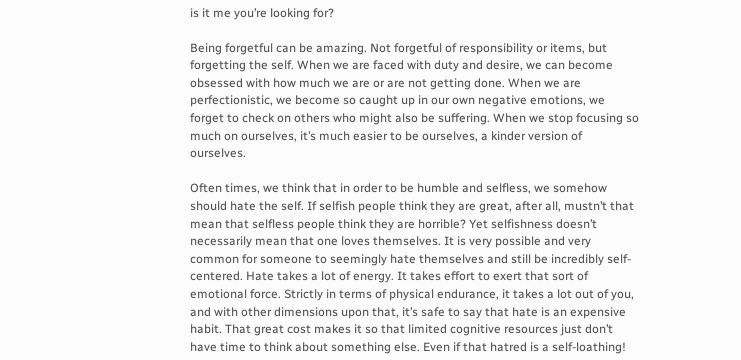is it me you’re looking for?

Being forgetful can be amazing. Not forgetful of responsibility or items, but forgetting the self. When we are faced with duty and desire, we can become obsessed with how much we are or are not getting done. When we are perfectionistic, we become so caught up in our own negative emotions, we forget to check on others who might also be suffering. When we stop focusing so much on ourselves, it’s much easier to be ourselves, a kinder version of ourselves.

Often times, we think that in order to be humble and selfless, we somehow should hate the self. If selfish people think they are great, after all, mustn’t that mean that selfless people think they are horrible? Yet selfishness doesn’t necessarily mean that one loves themselves. It is very possible and very common for someone to seemingly hate themselves and still be incredibly self-centered. Hate takes a lot of energy. It takes effort to exert that sort of emotional force. Strictly in terms of physical endurance, it takes a lot out of you, and with other dimensions upon that, it’s safe to say that hate is an expensive habit. That great cost makes it so that limited cognitive resources just don’t have time to think about something else. Even if that hatred is a self-loathing!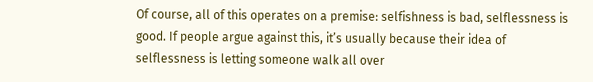Of course, all of this operates on a premise: selfishness is bad, selflessness is good. If people argue against this, it’s usually because their idea of selflessness is letting someone walk all over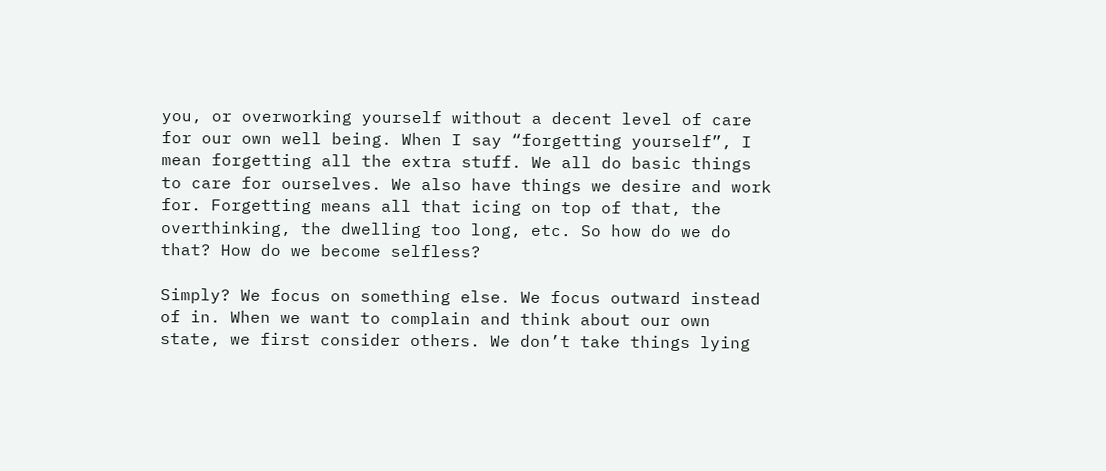you, or overworking yourself without a decent level of care for our own well being. When I say “forgetting yourself”, I mean forgetting all the extra stuff. We all do basic things to care for ourselves. We also have things we desire and work for. Forgetting means all that icing on top of that, the overthinking, the dwelling too long, etc. So how do we do that? How do we become selfless?

Simply? We focus on something else. We focus outward instead of in. When we want to complain and think about our own state, we first consider others. We don’t take things lying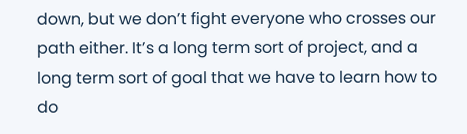down, but we don’t fight everyone who crosses our path either. It’s a long term sort of project, and a long term sort of goal that we have to learn how to do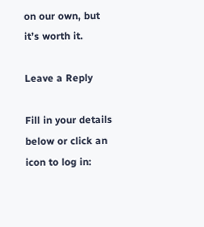on our own, but it’s worth it.

Leave a Reply

Fill in your details below or click an icon to log in: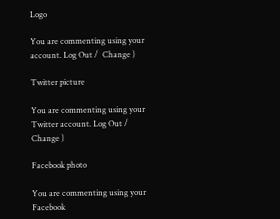Logo

You are commenting using your account. Log Out /  Change )

Twitter picture

You are commenting using your Twitter account. Log Out /  Change )

Facebook photo

You are commenting using your Facebook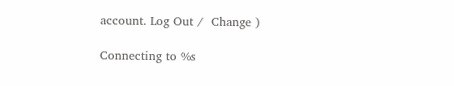account. Log Out /  Change )

Connecting to %s